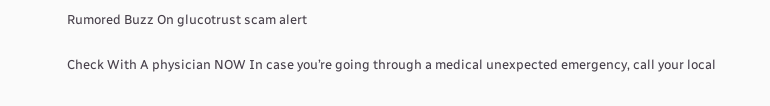Rumored Buzz On glucotrust scam alert

Check With A physician NOW In case you’re going through a medical unexpected emergency, call your local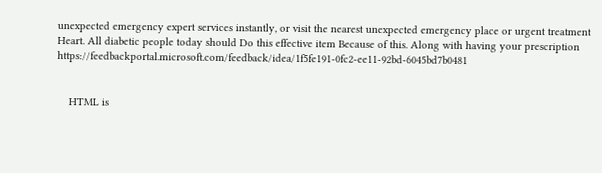unexpected emergency expert services instantly, or visit the nearest unexpected emergency place or urgent treatment Heart. All diabetic people today should Do this effective item Because of this. Along with having your prescription https://feedbackportal.microsoft.com/feedback/idea/1f5fe191-0fc2-ee11-92bd-6045bd7b0481


    HTML is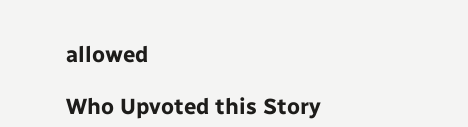allowed

Who Upvoted this Story